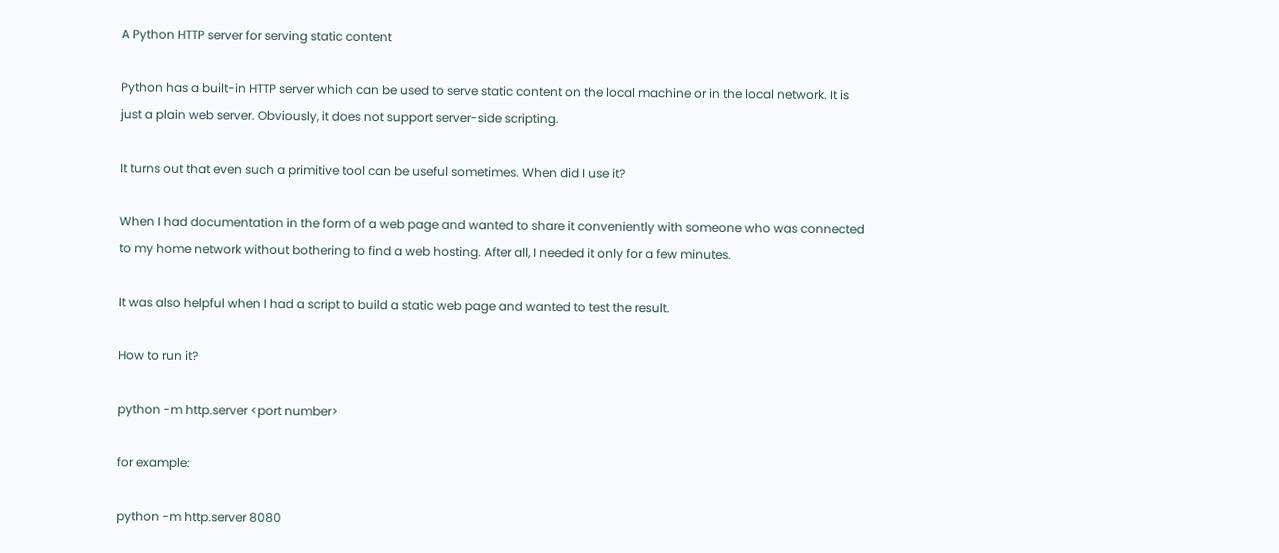A Python HTTP server for serving static content

Python has a built-in HTTP server which can be used to serve static content on the local machine or in the local network. It is just a plain web server. Obviously, it does not support server-side scripting.

It turns out that even such a primitive tool can be useful sometimes. When did I use it?

When I had documentation in the form of a web page and wanted to share it conveniently with someone who was connected to my home network without bothering to find a web hosting. After all, I needed it only for a few minutes.

It was also helpful when I had a script to build a static web page and wanted to test the result.

How to run it?

python -m http.server <port number>

for example:

python -m http.server 8080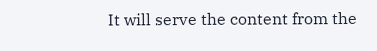It will serve the content from the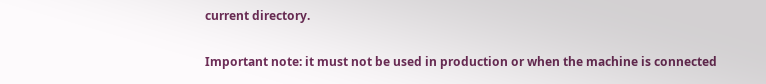current directory.

Important note: it must not be used in production or when the machine is connected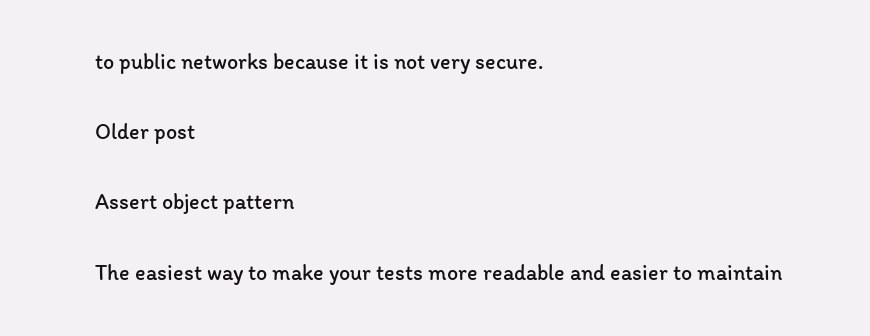to public networks because it is not very secure.

Older post

Assert object pattern

The easiest way to make your tests more readable and easier to maintain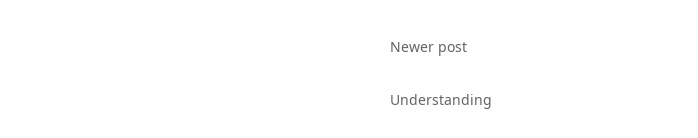Newer post

Understanding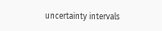uncertainty intervals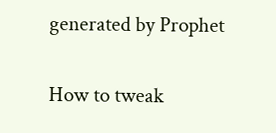generated by Prophet

How to tweak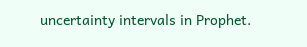uncertainty intervals in Prophet.